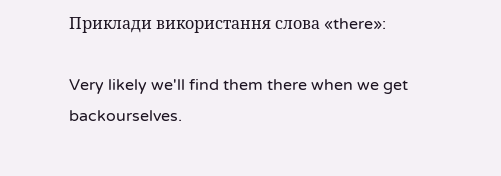Приклади використання слова «there»:

Very likely we'll find them there when we get backourselves.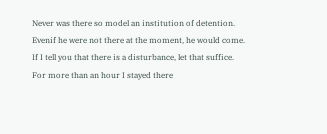Never was there so model an institution of detention.
Evenif he were not there at the moment, he would come.
If I tell you that there is a disturbance, let that suffice.
For more than an hour I stayed there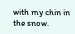with my chin in the snow.